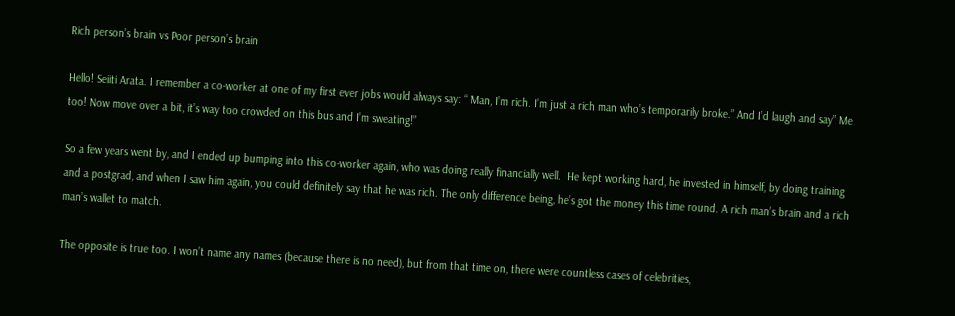Rich person’s brain vs Poor person’s brain

Hello! Seiiti Arata. I remember a co-worker at one of my first ever jobs would always say: “ Man, I’m rich. I’m just a rich man who’s temporarily broke.” And I’d laugh and say” Me too! Now move over a bit, it’s way too crowded on this bus and I’m sweating!”

So a few years went by, and I ended up bumping into this co-worker again, who was doing really financially well.  He kept working hard, he invested in himself, by doing training and a postgrad, and when I saw him again, you could definitely say that he was rich. The only difference being, he’s got the money this time round. A rich man’s brain and a rich man’s wallet to match.

The opposite is true too. I won’t name any names (because there is no need), but from that time on, there were countless cases of celebrities,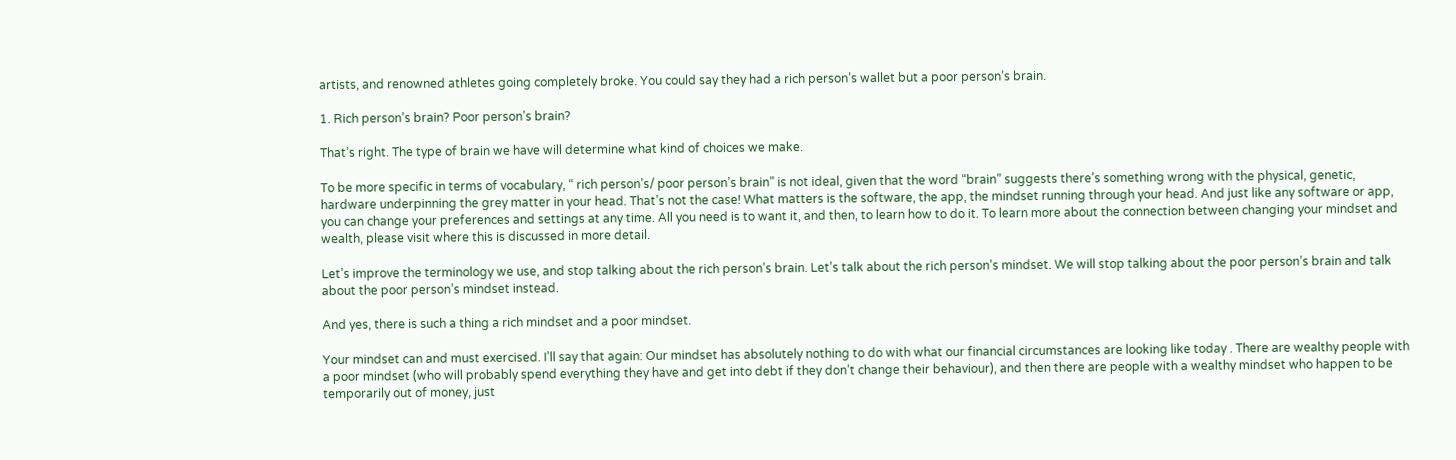artists, and renowned athletes going completely broke. You could say they had a rich person’s wallet but a poor person’s brain.

1. Rich person’s brain? Poor person’s brain?

That’s right. The type of brain we have will determine what kind of choices we make.

To be more specific in terms of vocabulary, “ rich person’s/ poor person’s brain” is not ideal, given that the word “brain” suggests there’s something wrong with the physical, genetic, hardware underpinning the grey matter in your head. That’s not the case! What matters is the software, the app, the mindset running through your head. And just like any software or app, you can change your preferences and settings at any time. All you need is to want it, and then, to learn how to do it. To learn more about the connection between changing your mindset and wealth, please visit where this is discussed in more detail.

Let’s improve the terminology we use, and stop talking about the rich person’s brain. Let’s talk about the rich person’s mindset. We will stop talking about the poor person’s brain and talk about the poor person’s mindset instead.

And yes, there is such a thing a rich mindset and a poor mindset.

Your mindset can and must exercised. I’ll say that again: Our mindset has absolutely nothing to do with what our financial circumstances are looking like today . There are wealthy people with a poor mindset (who will probably spend everything they have and get into debt if they don’t change their behaviour), and then there are people with a wealthy mindset who happen to be temporarily out of money, just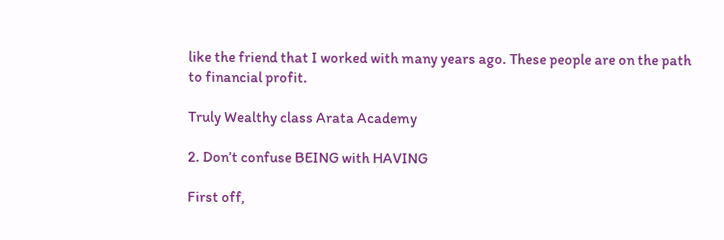like the friend that I worked with many years ago. These people are on the path to financial profit.

Truly Wealthy class Arata Academy

2. Don’t confuse BEING with HAVING

First off,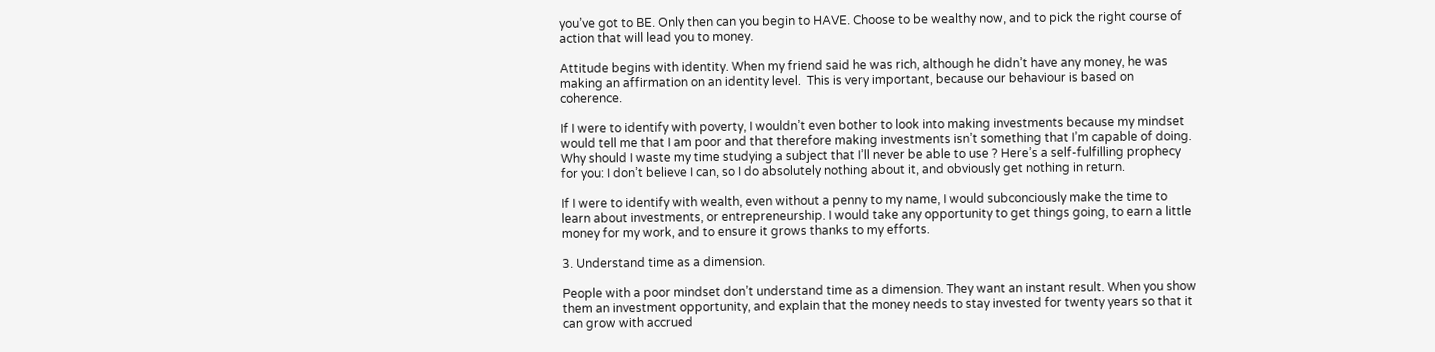you’ve got to BE. Only then can you begin to HAVE. Choose to be wealthy now, and to pick the right course of action that will lead you to money.

Attitude begins with identity. When my friend said he was rich, although he didn’t have any money, he was making an affirmation on an identity level.  This is very important, because our behaviour is based on coherence.

If I were to identify with poverty, I wouldn’t even bother to look into making investments because my mindset would tell me that I am poor and that therefore making investments isn’t something that I’m capable of doing. Why should I waste my time studying a subject that I’ll never be able to use ? Here’s a self-fulfilling prophecy for you: I don’t believe I can, so I do absolutely nothing about it, and obviously get nothing in return.

If I were to identify with wealth, even without a penny to my name, I would subconciously make the time to learn about investments, or entrepreneurship. I would take any opportunity to get things going, to earn a little money for my work, and to ensure it grows thanks to my efforts.

3. Understand time as a dimension.

People with a poor mindset don’t understand time as a dimension. They want an instant result. When you show them an investment opportunity, and explain that the money needs to stay invested for twenty years so that it can grow with accrued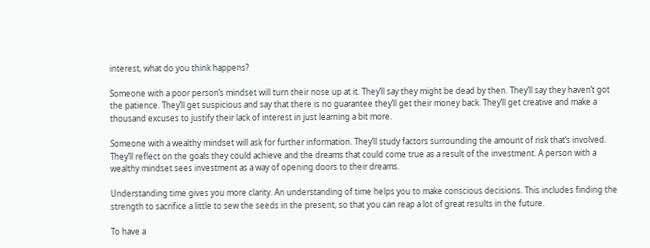interest, what do you think happens?

Someone with a poor person’s mindset will turn their nose up at it. They’ll say they might be dead by then. They’ll say they haven’t got the patience. They’ll get suspicious and say that there is no guarantee they’ll get their money back. They’ll get creative and make a thousand excuses to justify their lack of interest in just learning a bit more.

Someone with a wealthy mindset will ask for further information. They’ll study factors surrounding the amount of risk that’s involved. They’ll reflect on the goals they could achieve and the dreams that could come true as a result of the investment. A person with a wealthy mindset sees investment as a way of opening doors to their dreams.

Understanding time gives you more clarity. An understanding of time helps you to make conscious decisions. This includes finding the strength to sacrifice a little to sew the seeds in the present, so that you can reap a lot of great results in the future.

To have a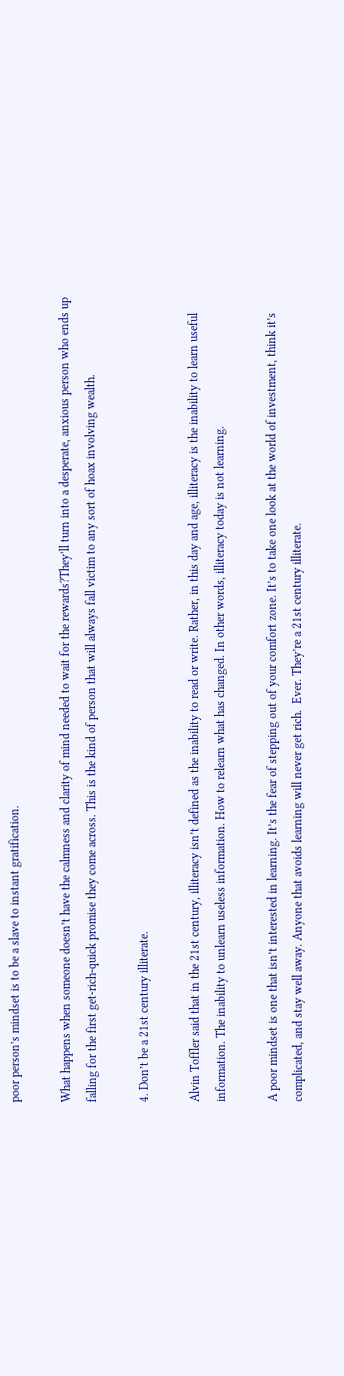poor person’s mindset is to be a slave to instant gratification.

What happens when someone doesn’t have the calmness and clarity of mind needed to wait for the rewards?They’ll turn into a desperate, anxious person who ends up falling for the first get-rich-quick promise they come across. This is the kind of person that will always fall victim to any sort of hoax involving wealth.

4. Don’t be a 21st century illiterate.

Alvin Toffler said that in the 21st century, illiteracy isn’t defined as the inability to read or write. Rather, in this day and age, illiteracy is the inability to learn useful information. The inability to unlearn useless information. How to relearn what has changed. In other words, illiteracy today is not learning.

A poor mindset is one that isn’t interested in learning. It’s the fear of stepping out of your comfort zone. It’s to take one look at the world of investment, think it’s complicated, and stay well away. Anyone that avoids learning will never get rich.  Ever. They’re a 21st century illiterate.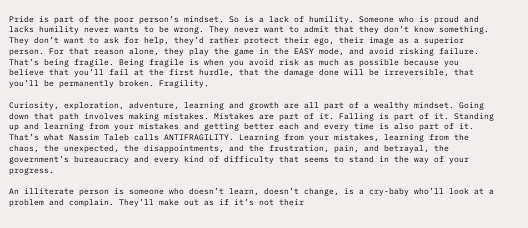Pride is part of the poor person’s mindset. So is a lack of humility. Someone who is proud and lacks humility never wants to be wrong. They never want to admit that they don’t know something. They don’t want to ask for help, they’d rather protect their ego, their image as a superior person. For that reason alone, they play the game in the EASY mode, and avoid risking failure. That’s being fragile. Being fragile is when you avoid risk as much as possible because you believe that you’ll fail at the first hurdle, that the damage done will be irreversible, that you’ll be permanently broken. Fragility.

Curiosity, exploration, adventure, learning and growth are all part of a wealthy mindset. Going down that path involves making mistakes. Mistakes are part of it. Falling is part of it. Standing up and learning from your mistakes and getting better each and every time is also part of it.  That’s what Nassim Taleb calls ANTIFRAGILITY. Learning from your mistakes, learning from the chaos, the unexpected, the disappointments, and the frustration, pain, and betrayal, the government’s bureaucracy and every kind of difficulty that seems to stand in the way of your progress.

An illiterate person is someone who doesn’t learn, doesn’t change, is a cry-baby who’ll look at a problem and complain. They’ll make out as if it’s not their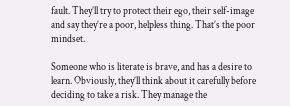fault. They’ll try to protect their ego, their self-image and say they’re a poor, helpless thing. That’s the poor mindset.

Someone who is literate is brave, and has a desire to learn. Obviously, they’ll think about it carefully before deciding to take a risk. They manage the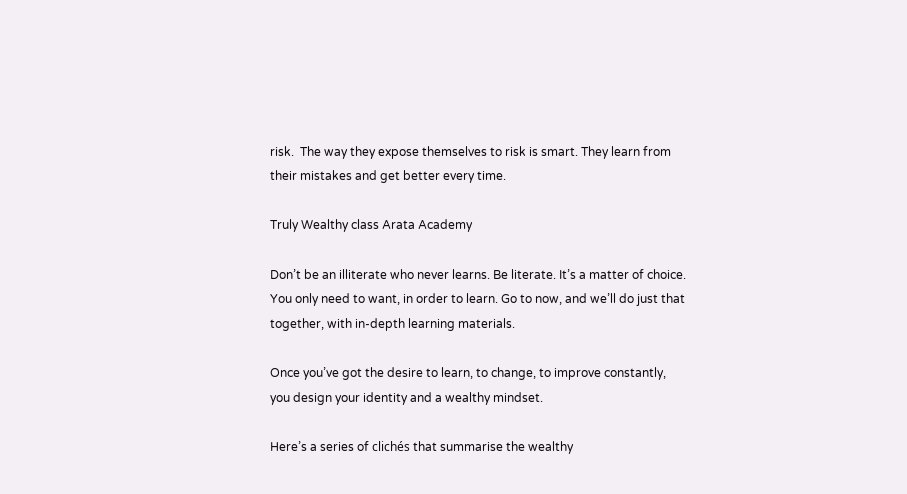risk.  The way they expose themselves to risk is smart. They learn from their mistakes and get better every time.

Truly Wealthy class Arata Academy

Don’t be an illiterate who never learns. Be literate. It’s a matter of choice. You only need to want, in order to learn. Go to now, and we’ll do just that together, with in-depth learning materials.

Once you’ve got the desire to learn, to change, to improve constantly, you design your identity and a wealthy mindset.

Here’s a series of clichés that summarise the wealthy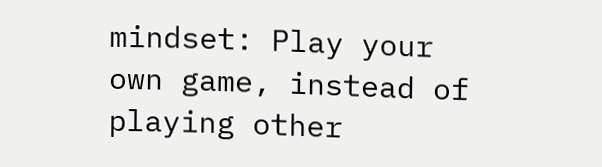mindset: Play your own game, instead of playing other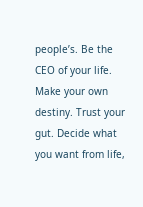people’s. Be the CEO of your life. Make your own destiny. Trust your gut. Decide what you want from life,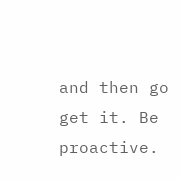and then go get it. Be proactive.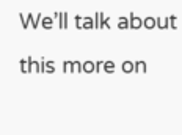We’ll talk about this more on